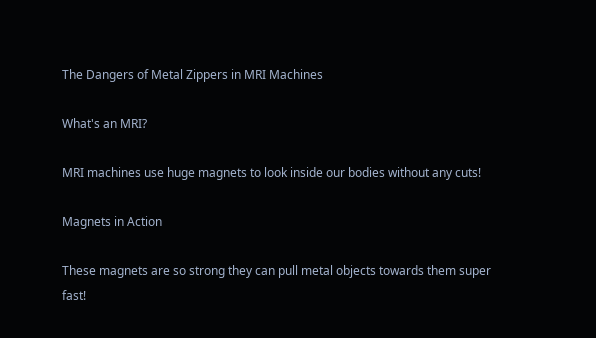The Dangers of Metal Zippers in MRI Machines

What's an MRI?

MRI machines use huge magnets to look inside our bodies without any cuts!

Magnets in Action

These magnets are so strong they can pull metal objects towards them super fast!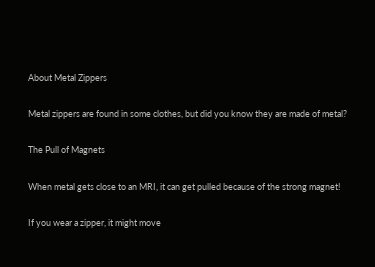About Metal Zippers

Metal zippers are found in some clothes, but did you know they are made of metal?

The Pull of Magnets

When metal gets close to an MRI, it can get pulled because of the strong magnet!

If you wear a zipper, it might move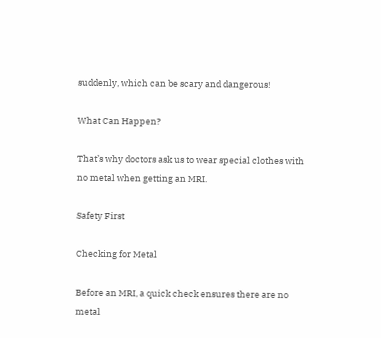suddenly, which can be scary and dangerous!

What Can Happen?

That’s why doctors ask us to wear special clothes with no metal when getting an MRI.

Safety First

Checking for Metal

Before an MRI, a quick check ensures there are no metal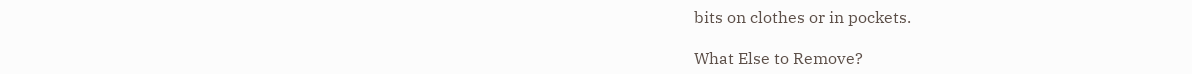bits on clothes or in pockets.

What Else to Remove?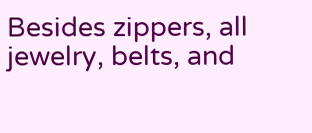Besides zippers, all jewelry, belts, and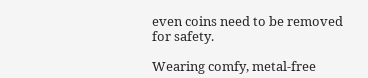even coins need to be removed for safety.

Wearing comfy, metal-free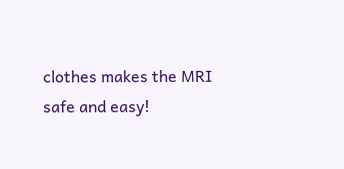clothes makes the MRI safe and easy!